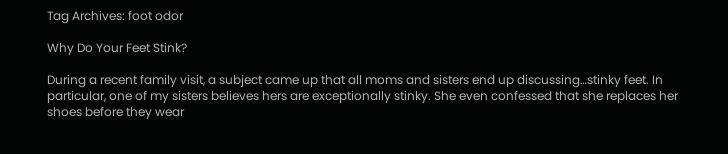Tag Archives: foot odor

Why Do Your Feet Stink?

During a recent family visit, a subject came up that all moms and sisters end up discussing…stinky feet. In particular, one of my sisters believes hers are exceptionally stinky. She even confessed that she replaces her shoes before they wear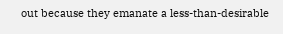out because they emanate a less-than-desirable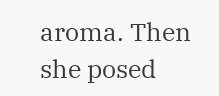aroma. Then she posed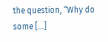the question, “Why do some […]